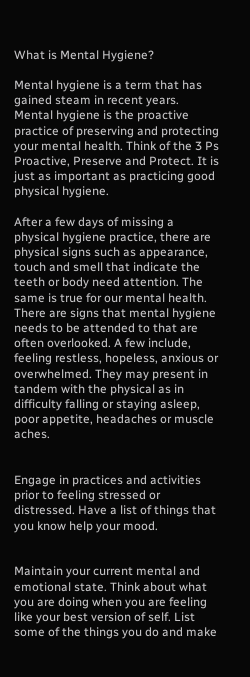What is Mental Hygiene?

Mental hygiene is a term that has gained steam in recent years. Mental hygiene is the proactive practice of preserving and protecting your mental health. Think of the 3 Ps Proactive, Preserve and Protect. It is just as important as practicing good physical hygiene.

After a few days of missing a physical hygiene practice, there are physical signs such as appearance, touch and smell that indicate the teeth or body need attention. The same is true for our mental health. There are signs that mental hygiene needs to be attended to that are often overlooked. A few include, feeling restless, hopeless, anxious or overwhelmed. They may present in tandem with the physical as in difficulty falling or staying asleep, poor appetite, headaches or muscle aches.


Engage in practices and activities prior to feeling stressed or distressed. Have a list of things that you know help your mood.


Maintain your current mental and emotional state. Think about what you are doing when you are feeling like your best version of self. List some of the things you do and make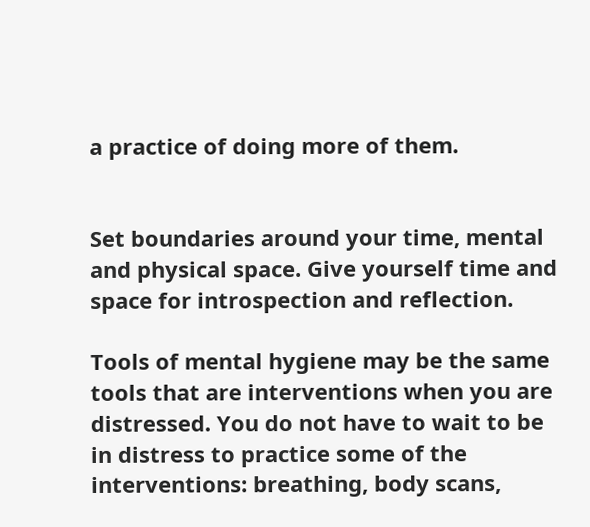a practice of doing more of them.


Set boundaries around your time, mental and physical space. Give yourself time and space for introspection and reflection.

Tools of mental hygiene may be the same tools that are interventions when you are distressed. You do not have to wait to be in distress to practice some of the interventions: breathing, body scans,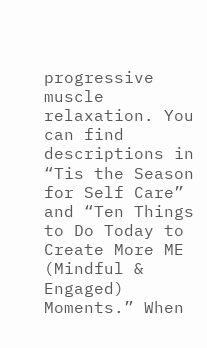progressive muscle relaxation. You can find descriptions in “Tis the Season for Self Care” and “Ten Things to Do Today to Create More ME (Mindful & Engaged) Moments.” When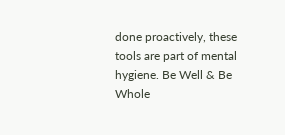done proactively, these tools are part of mental hygiene. Be Well & Be Whole